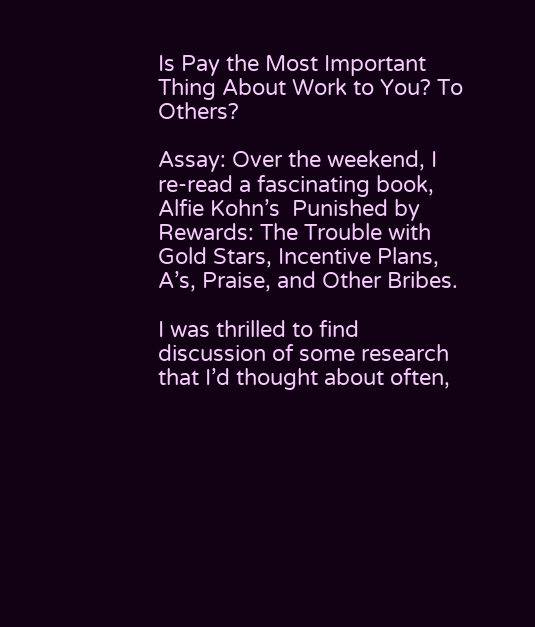Is Pay the Most Important Thing About Work to You? To Others?

Assay: Over the weekend, I re-read a fascinating book, Alfie Kohn’s  Punished by Rewards: The Trouble with Gold Stars, Incentive Plans, A’s, Praise, and Other Bribes.

I was thrilled to find discussion of some research that I’d thought about often,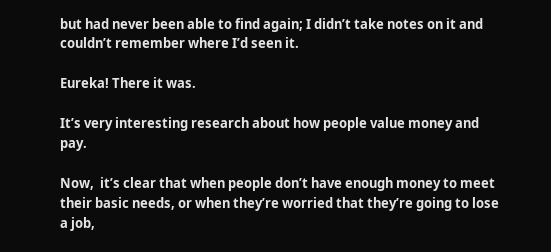but had never been able to find again; I didn’t take notes on it and couldn’t remember where I’d seen it.

Eureka! There it was.

It’s very interesting research about how people value money and pay.

Now,  it’s clear that when people don’t have enough money to meet their basic needs, or when they’re worried that they’re going to lose a job,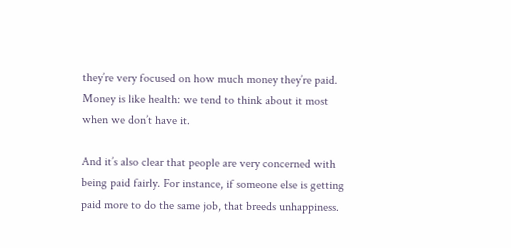they’re very focused on how much money they’re paid. Money is like health: we tend to think about it most when we don’t have it.

And it’s also clear that people are very concerned with being paid fairly. For instance, if someone else is getting paid more to do the same job, that breeds unhappiness.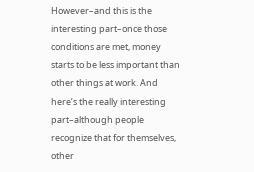However–and this is the interesting part–once those conditions are met, money starts to be less important than other things at work. And here’s the really interesting part–although people recognize that for themselves, other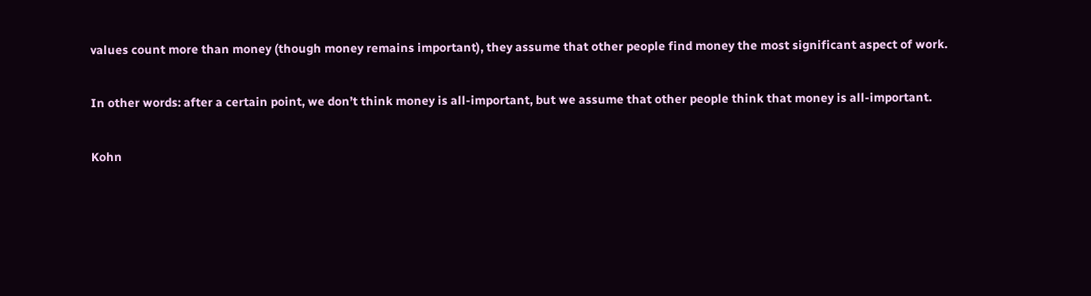values count more than money (though money remains important), they assume that other people find money the most significant aspect of work.

In other words: after a certain point, we don’t think money is all-important, but we assume that other people think that money is all-important.

Kohn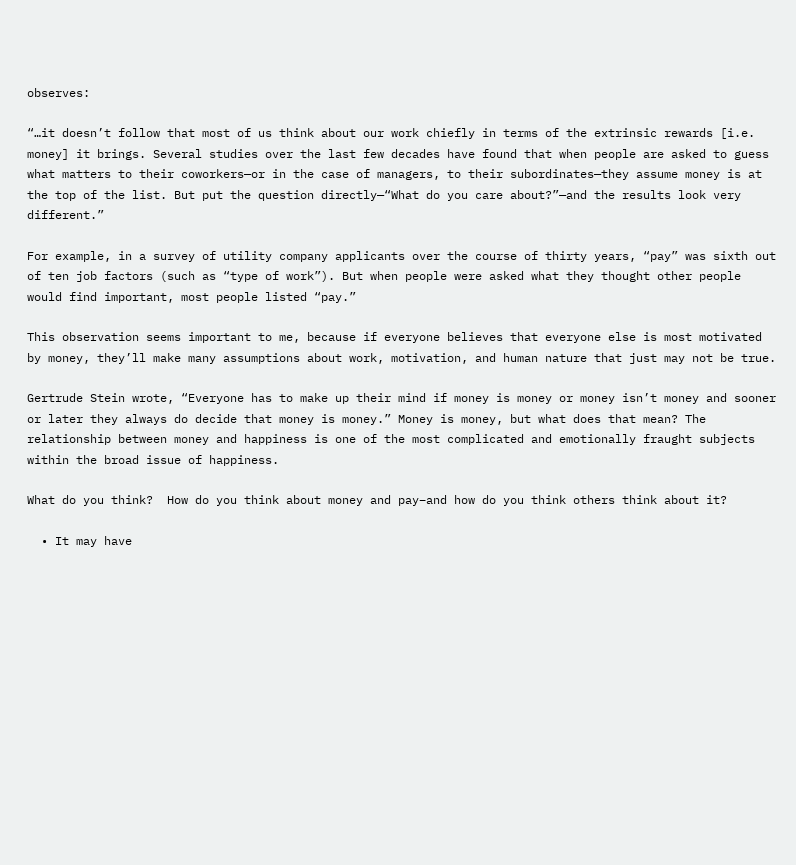observes:

“…it doesn’t follow that most of us think about our work chiefly in terms of the extrinsic rewards [i.e. money] it brings. Several studies over the last few decades have found that when people are asked to guess what matters to their coworkers—or in the case of managers, to their subordinates—they assume money is at the top of the list. But put the question directly—“What do you care about?”—and the results look very different.”

For example, in a survey of utility company applicants over the course of thirty years, “pay” was sixth out of ten job factors (such as “type of work”). But when people were asked what they thought other people would find important, most people listed “pay.”

This observation seems important to me, because if everyone believes that everyone else is most motivated by money, they’ll make many assumptions about work, motivation, and human nature that just may not be true.

Gertrude Stein wrote, “Everyone has to make up their mind if money is money or money isn’t money and sooner or later they always do decide that money is money.” Money is money, but what does that mean? The relationship between money and happiness is one of the most complicated and emotionally fraught subjects within the broad issue of happiness.

What do you think?  How do you think about money and pay–and how do you think others think about it?

  • It may have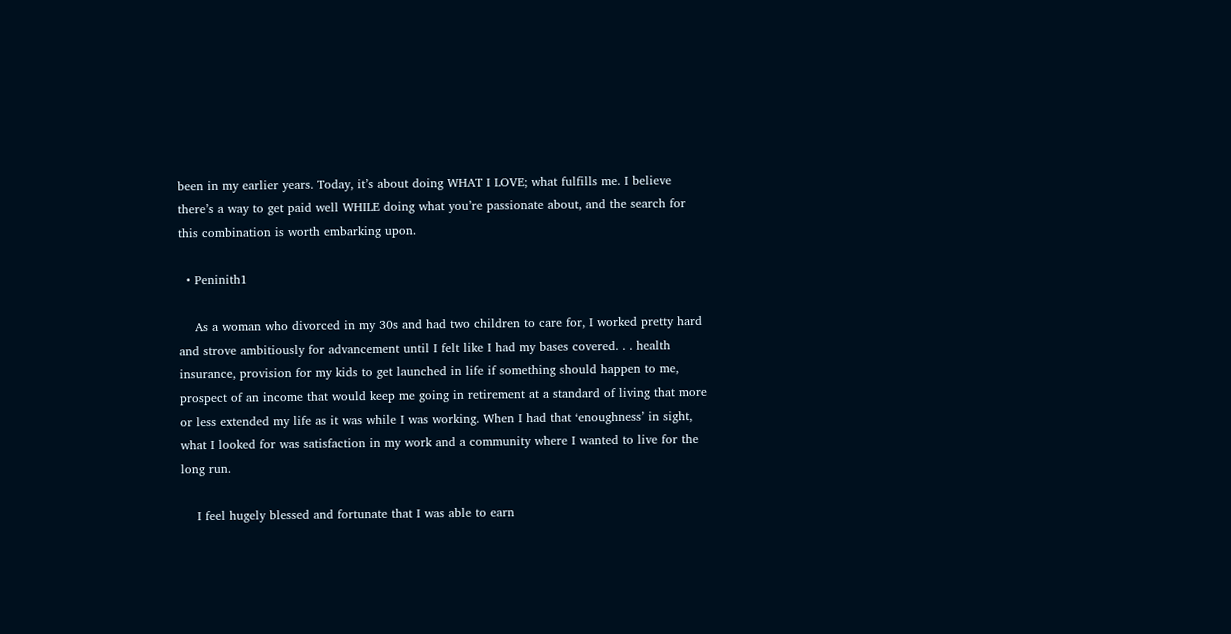been in my earlier years. Today, it’s about doing WHAT I LOVE; what fulfills me. I believe there’s a way to get paid well WHILE doing what you’re passionate about, and the search for this combination is worth embarking upon.

  • Peninith1

    As a woman who divorced in my 30s and had two children to care for, I worked pretty hard and strove ambitiously for advancement until I felt like I had my bases covered. . . health insurance, provision for my kids to get launched in life if something should happen to me, prospect of an income that would keep me going in retirement at a standard of living that more or less extended my life as it was while I was working. When I had that ‘enoughness’ in sight, what I looked for was satisfaction in my work and a community where I wanted to live for the long run.

    I feel hugely blessed and fortunate that I was able to earn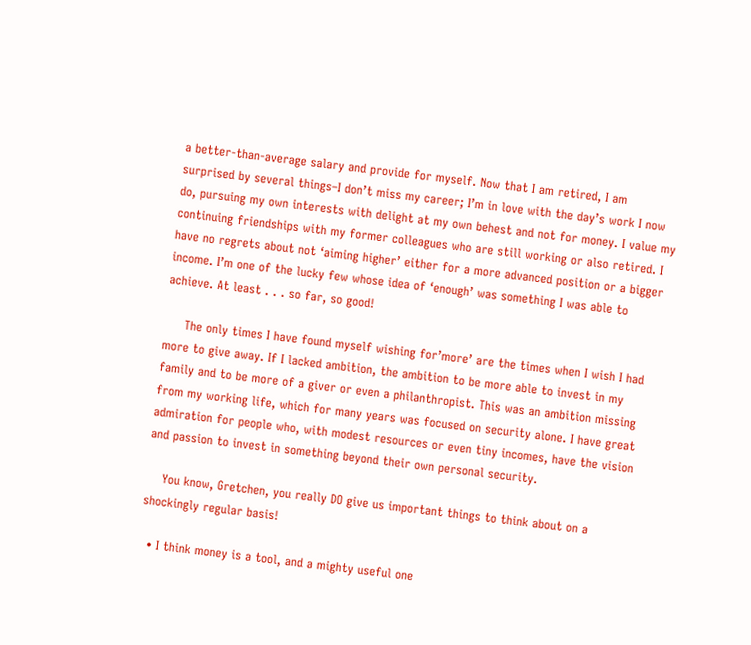a better-than-average salary and provide for myself. Now that I am retired, I am surprised by several things–I don’t miss my career; I’m in love with the day’s work I now do, pursuing my own interests with delight at my own behest and not for money. I value my continuing friendships with my former colleagues who are still working or also retired. I have no regrets about not ‘aiming higher’ either for a more advanced position or a bigger income. I’m one of the lucky few whose idea of ‘enough’ was something I was able to achieve. At least . . . so far, so good!

     The only times I have found myself wishing for’more’ are the times when I wish I had more to give away. If I lacked ambition, the ambition to be more able to invest in my family and to be more of a giver or even a philanthropist. This was an ambition missing from my working life, which for many years was focused on security alone. I have great admiration for people who, with modest resources or even tiny incomes, have the vision and passion to invest in something beyond their own personal security.

    You know, Gretchen, you really DO give us important things to think about on a shockingly regular basis!

  • I think money is a tool, and a mighty useful one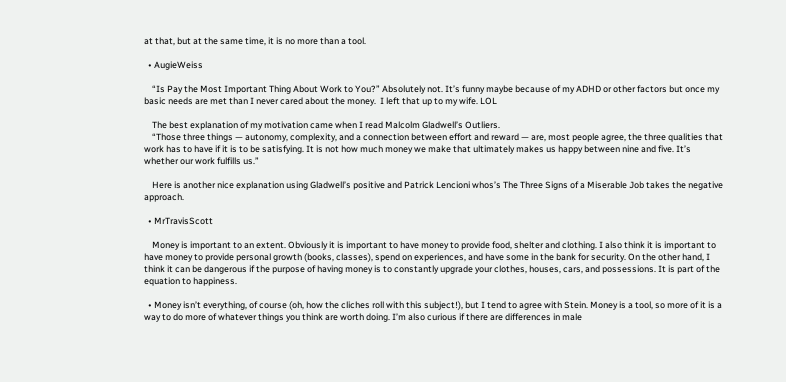at that, but at the same time, it is no more than a tool.

  • AugieWeiss

    “Is Pay the Most Important Thing About Work to You?” Absolutely not. It’s funny maybe because of my ADHD or other factors but once my basic needs are met than I never cared about the money.  I left that up to my wife. LOL

    The best explanation of my motivation came when I read Malcolm Gladwell’s Outliers.
    “Those three things — autonomy, complexity, and a connection between effort and reward — are, most people agree, the three qualities that work has to have if it is to be satisfying. It is not how much money we make that ultimately makes us happy between nine and five. It’s whether our work fulfills us.”

    Here is another nice explanation using Gladwell’s positive and Patrick Lencioni whos’s The Three Signs of a Miserable Job takes the negative approach.

  • MrTravisScott

    Money is important to an extent. Obviously it is important to have money to provide food, shelter and clothing. I also think it is important to have money to provide personal growth (books, classes), spend on experiences, and have some in the bank for security. On the other hand, I think it can be dangerous if the purpose of having money is to constantly upgrade your clothes, houses, cars, and possessions. It is part of the equation to happiness.

  • Money isn’t everything, of course (oh, how the cliches roll with this subject!), but I tend to agree with Stein. Money is a tool, so more of it is a way to do more of whatever things you think are worth doing. I’m also curious if there are differences in male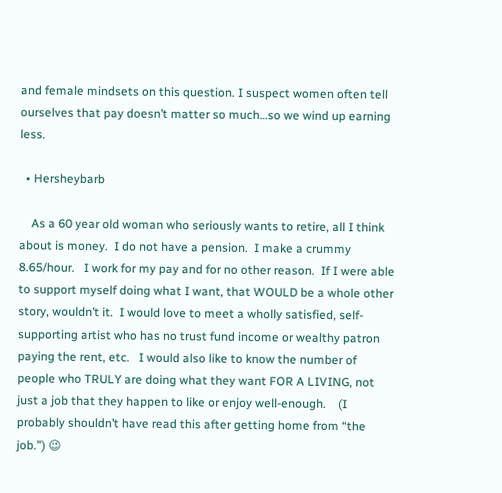and female mindsets on this question. I suspect women often tell ourselves that pay doesn’t matter so much…so we wind up earning less.

  • Hersheybarb

    As a 60 year old woman who seriously wants to retire, all I think about is money.  I do not have a pension.  I make a crummy 8.65/hour.   I work for my pay and for no other reason.  If I were able to support myself doing what I want, that WOULD be a whole other story, wouldn’t it.  I would love to meet a wholly satisfied, self-supporting artist who has no trust fund income or wealthy patron paying the rent, etc.   I would also like to know the number of people who TRULY are doing what they want FOR A LIVING, not just a job that they happen to like or enjoy well-enough.    (I probably shouldn’t have read this after getting home from “the job.”) 😉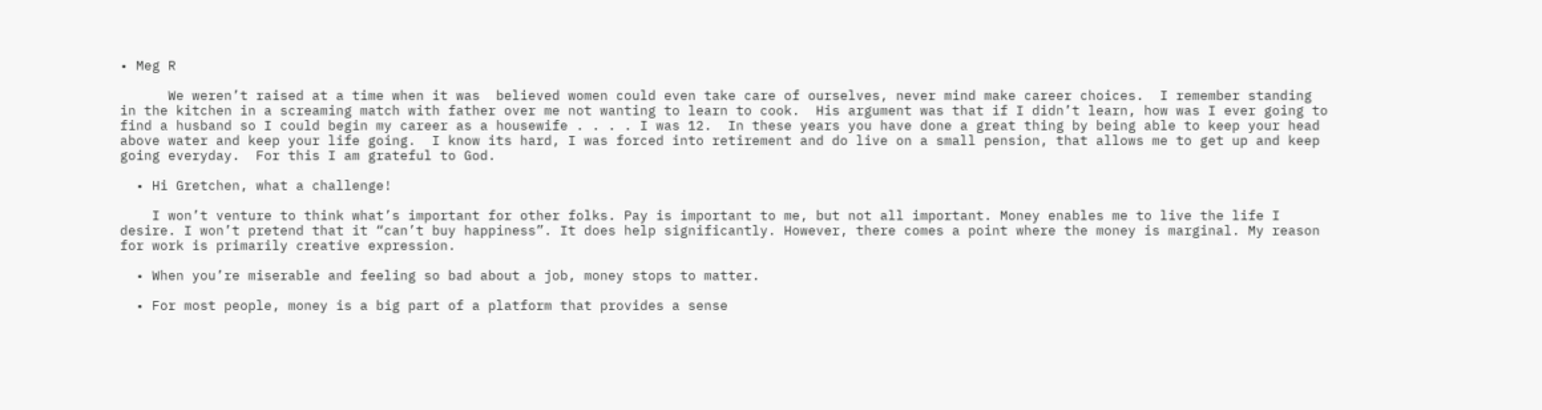• Meg R

      We weren’t raised at a time when it was  believed women could even take care of ourselves, never mind make career choices.  I remember standing in the kitchen in a screaming match with father over me not wanting to learn to cook.  His argument was that if I didn’t learn, how was I ever going to find a husband so I could begin my career as a housewife . . . . I was 12.  In these years you have done a great thing by being able to keep your head above water and keep your life going.  I know its hard, I was forced into retirement and do live on a small pension, that allows me to get up and keep going everyday.  For this I am grateful to God.

  • Hi Gretchen, what a challenge!

    I won’t venture to think what’s important for other folks. Pay is important to me, but not all important. Money enables me to live the life I desire. I won’t pretend that it “can’t buy happiness”. It does help significantly. However, there comes a point where the money is marginal. My reason for work is primarily creative expression.

  • When you’re miserable and feeling so bad about a job, money stops to matter.

  • For most people, money is a big part of a platform that provides a sense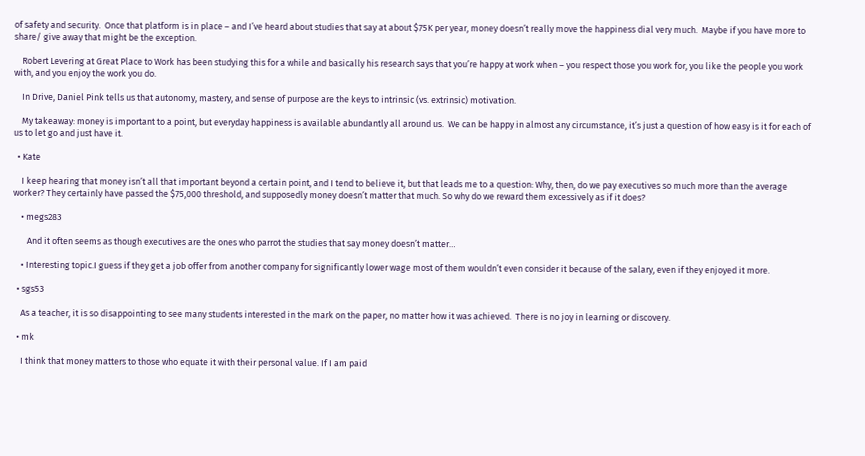of safety and security.  Once that platform is in place – and I’ve heard about studies that say at about $75K per year, money doesn’t really move the happiness dial very much.  Maybe if you have more to share/ give away that might be the exception.

    Robert Levering at Great Place to Work has been studying this for a while and basically his research says that you’re happy at work when – you respect those you work for, you like the people you work with, and you enjoy the work you do.

    In Drive, Daniel Pink tells us that autonomy, mastery, and sense of purpose are the keys to intrinsic (vs. extrinsic) motivation.

    My takeaway: money is important to a point, but everyday happiness is available abundantly all around us.  We can be happy in almost any circumstance, it’s just a question of how easy is it for each of us to let go and just have it.

  • Kate

    I keep hearing that money isn’t all that important beyond a certain point, and I tend to believe it, but that leads me to a question: Why, then, do we pay executives so much more than the average worker? They certainly have passed the $75,000 threshold, and supposedly money doesn’t matter that much. So why do we reward them excessively as if it does?

    • megs283

       And it often seems as though executives are the ones who parrot the studies that say money doesn’t matter…

    • Interesting topic.I guess if they get a job offer from another company for significantly lower wage most of them wouldn’t even consider it because of the salary, even if they enjoyed it more.

  • sgs53

    As a teacher, it is so disappointing to see many students interested in the mark on the paper, no matter how it was achieved.  There is no joy in learning or discovery.

  • mk

    I think that money matters to those who equate it with their personal value. If I am paid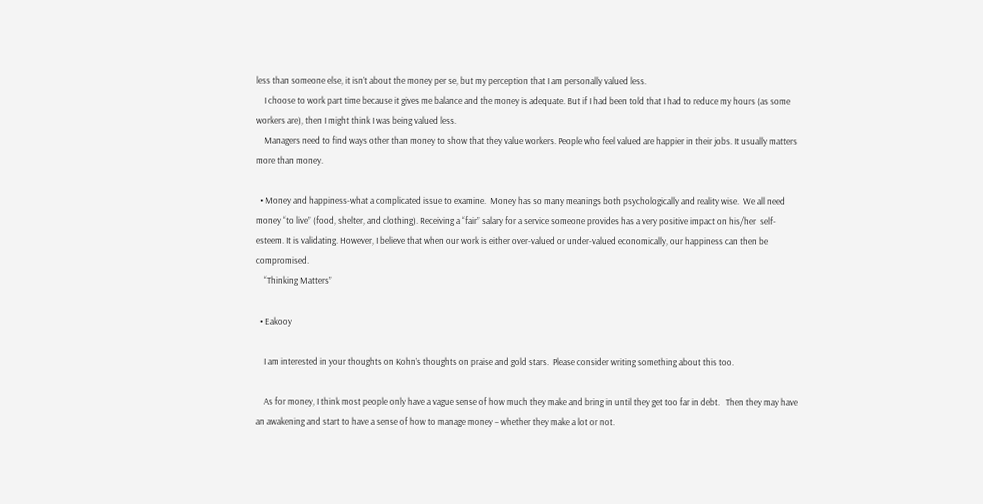less than someone else, it isn’t about the money per se, but my perception that I am personally valued less.
    I choose to work part time because it gives me balance and the money is adequate. But if I had been told that I had to reduce my hours (as some workers are), then I might think I was being valued less.
    Managers need to find ways other than money to show that they value workers. People who feel valued are happier in their jobs. It usually matters more than money.

  • Money and happiness-what a complicated issue to examine.  Money has so many meanings both psychologically and reality wise.  We all need money “to live” (food, shelter, and clothing). Receiving a “fair” salary for a service someone provides has a very positive impact on his/her  self-esteem. It is validating. However, I believe that when our work is either over-valued or under-valued economically, our happiness can then be compromised.
    “Thinking Matters”

  • Eakooy

    I am interested in your thoughts on Kohn’s thoughts on praise and gold stars.  Please consider writing something about this too.

    As for money, I think most people only have a vague sense of how much they make and bring in until they get too far in debt.   Then they may have an awakening and start to have a sense of how to manage money – whether they make a lot or not.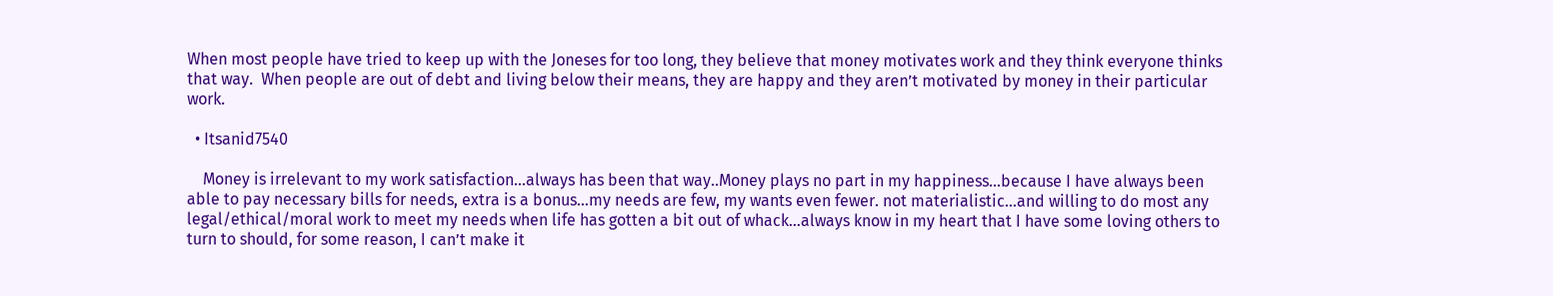When most people have tried to keep up with the Joneses for too long, they believe that money motivates work and they think everyone thinks that way.  When people are out of debt and living below their means, they are happy and they aren’t motivated by money in their particular work.

  • Itsanid7540

    Money is irrelevant to my work satisfaction…always has been that way..Money plays no part in my happiness…because I have always been able to pay necessary bills for needs, extra is a bonus…my needs are few, my wants even fewer. not materialistic…and willing to do most any legal/ethical/moral work to meet my needs when life has gotten a bit out of whack…always know in my heart that I have some loving others to turn to should, for some reason, I can’t make it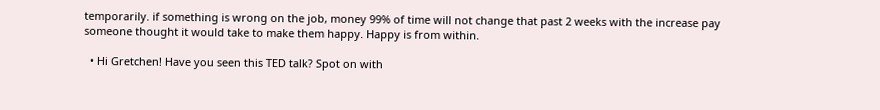temporarily. if something is wrong on the job, money 99% of time will not change that past 2 weeks with the increase pay someone thought it would take to make them happy. Happy is from within.

  • Hi Gretchen! Have you seen this TED talk? Spot on with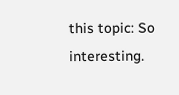this topic: So interesting.